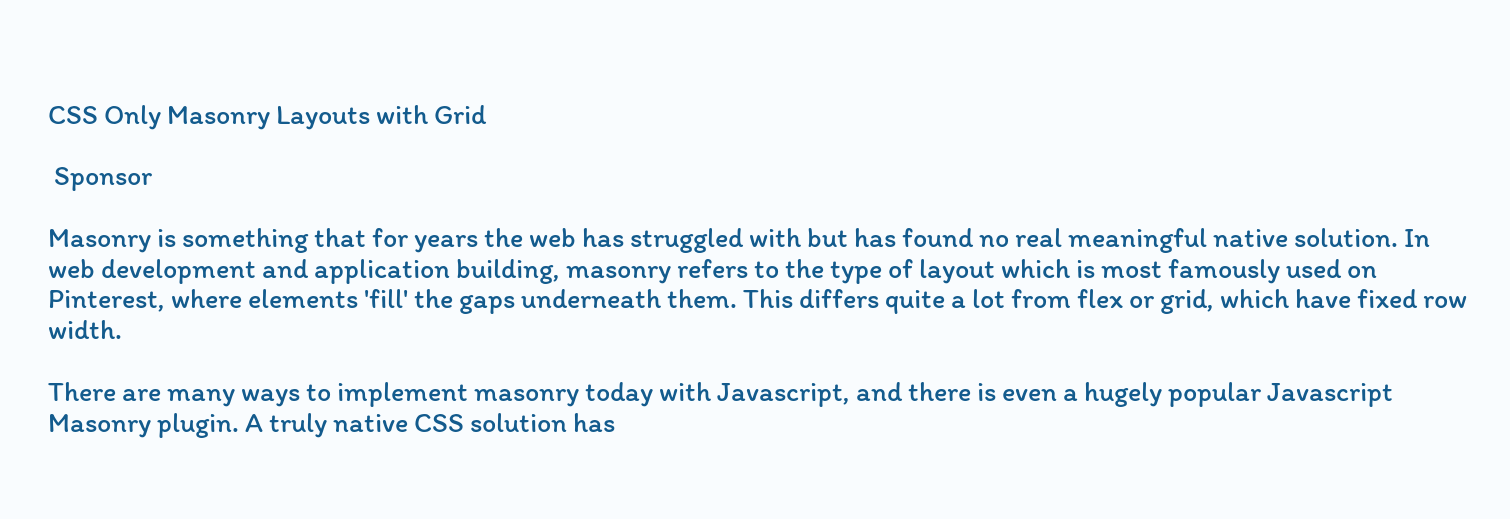CSS Only Masonry Layouts with Grid

 Sponsor

Masonry is something that for years the web has struggled with but has found no real meaningful native solution. In web development and application building, masonry refers to the type of layout which is most famously used on Pinterest, where elements 'fill' the gaps underneath them. This differs quite a lot from flex or grid, which have fixed row width.

There are many ways to implement masonry today with Javascript, and there is even a hugely popular Javascript Masonry plugin. A truly native CSS solution has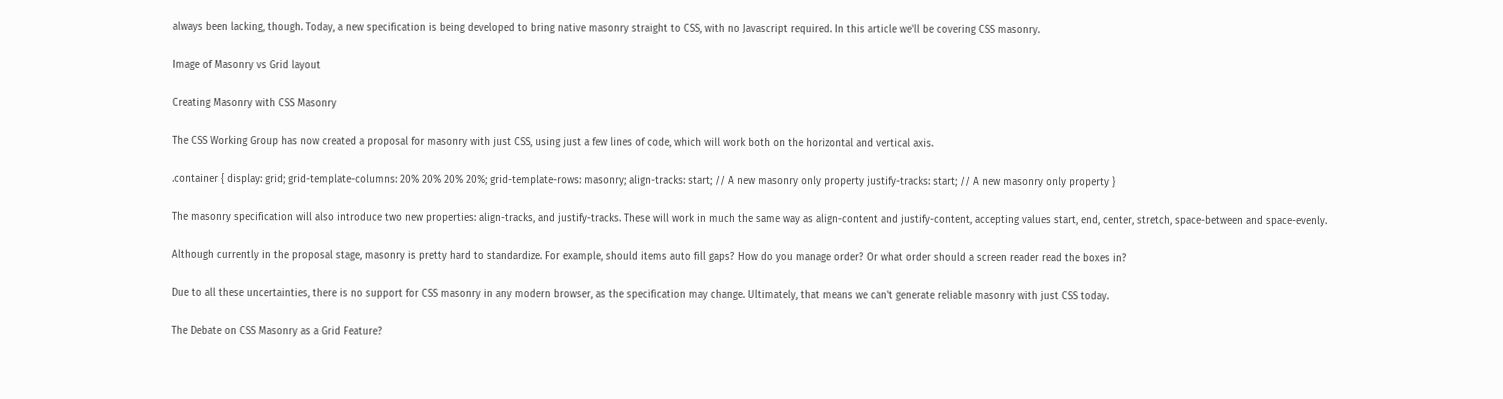always been lacking, though. Today, a new specification is being developed to bring native masonry straight to CSS, with no Javascript required. In this article we'll be covering CSS masonry.

Image of Masonry vs Grid layout

Creating Masonry with CSS Masonry

The CSS Working Group has now created a proposal for masonry with just CSS, using just a few lines of code, which will work both on the horizontal and vertical axis.

.container { display: grid; grid-template-columns: 20% 20% 20% 20%; grid-template-rows: masonry; align-tracks: start; // A new masonry only property justify-tracks: start; // A new masonry only property }

The masonry specification will also introduce two new properties: align-tracks, and justify-tracks. These will work in much the same way as align-content and justify-content, accepting values start, end, center, stretch, space-between and space-evenly.

Although currently in the proposal stage, masonry is pretty hard to standardize. For example, should items auto fill gaps? How do you manage order? Or what order should a screen reader read the boxes in?

Due to all these uncertainties, there is no support for CSS masonry in any modern browser, as the specification may change. Ultimately, that means we can't generate reliable masonry with just CSS today.

The Debate on CSS Masonry as a Grid Feature?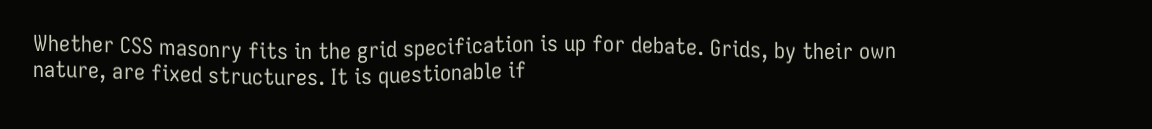Whether CSS masonry fits in the grid specification is up for debate. Grids, by their own nature, are fixed structures. It is questionable if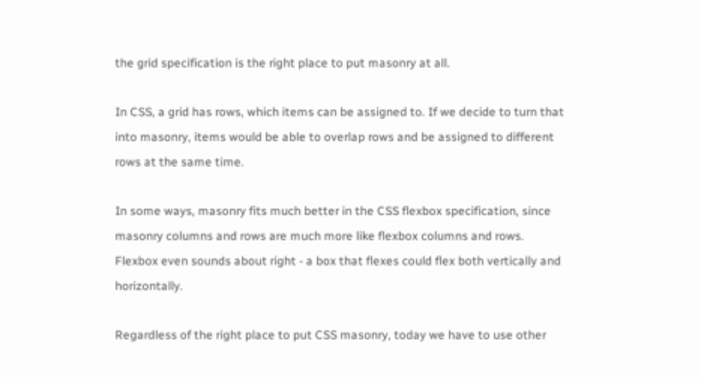the grid specification is the right place to put masonry at all.

In CSS, a grid has rows, which items can be assigned to. If we decide to turn that into masonry, items would be able to overlap rows and be assigned to different rows at the same time.

In some ways, masonry fits much better in the CSS flexbox specification, since masonry columns and rows are much more like flexbox columns and rows. Flexbox even sounds about right - a box that flexes could flex both vertically and horizontally.

Regardless of the right place to put CSS masonry, today we have to use other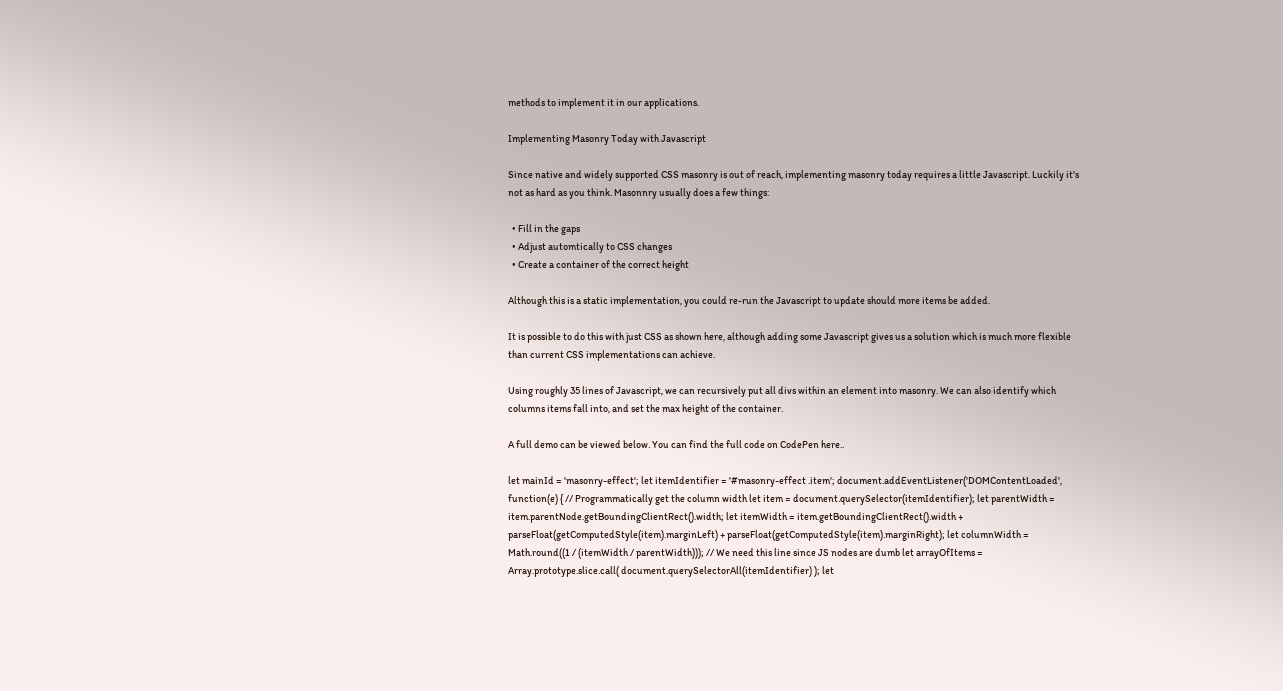methods to implement it in our applications.

Implementing Masonry Today with Javascript

Since native and widely supported CSS masonry is out of reach, implementing masonry today requires a little Javascript. Luckily it's not as hard as you think. Masonnry usually does a few things:

  • Fill in the gaps
  • Adjust automtically to CSS changes
  • Create a container of the correct height

Although this is a static implementation, you could re-run the Javascript to update should more items be added.

It is possible to do this with just CSS as shown here, although adding some Javascript gives us a solution which is much more flexible than current CSS implementations can achieve.

Using roughly 35 lines of Javascript, we can recursively put all divs within an element into masonry. We can also identify which columns items fall into, and set the max height of the container.

A full demo can be viewed below. You can find the full code on CodePen here..

let mainId = 'masonry-effect'; let itemIdentifier = '#masonry-effect .item'; document.addEventListener('DOMContentLoaded', function(e) { // Programmatically get the column width let item = document.querySelector(itemIdentifier); let parentWidth = item.parentNode.getBoundingClientRect().width; let itemWidth = item.getBoundingClientRect().width + parseFloat(getComputedStyle(item).marginLeft) + parseFloat(getComputedStyle(item).marginRight); let columnWidth = Math.round((1 / (itemWidth / parentWidth))); // We need this line since JS nodes are dumb let arrayOfItems = Array.prototype.slice.call( document.querySelectorAll(itemIdentifier) ); let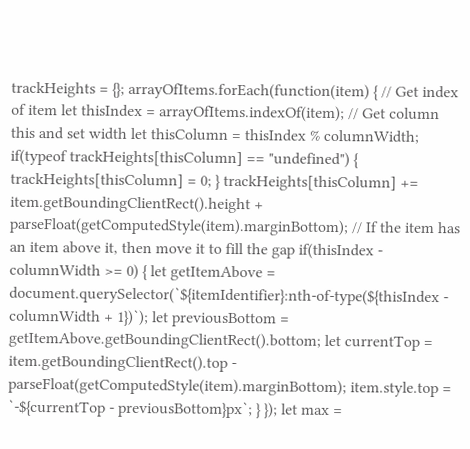trackHeights = {}; arrayOfItems.forEach(function(item) { // Get index of item let thisIndex = arrayOfItems.indexOf(item); // Get column this and set width let thisColumn = thisIndex % columnWidth; if(typeof trackHeights[thisColumn] == "undefined") { trackHeights[thisColumn] = 0; } trackHeights[thisColumn] += item.getBoundingClientRect().height + parseFloat(getComputedStyle(item).marginBottom); // If the item has an item above it, then move it to fill the gap if(thisIndex - columnWidth >= 0) { let getItemAbove = document.querySelector(`${itemIdentifier}:nth-of-type(${thisIndex - columnWidth + 1})`); let previousBottom = getItemAbove.getBoundingClientRect().bottom; let currentTop = item.getBoundingClientRect().top - parseFloat(getComputedStyle(item).marginBottom); item.style.top = `-${currentTop - previousBottom}px`; } }); let max =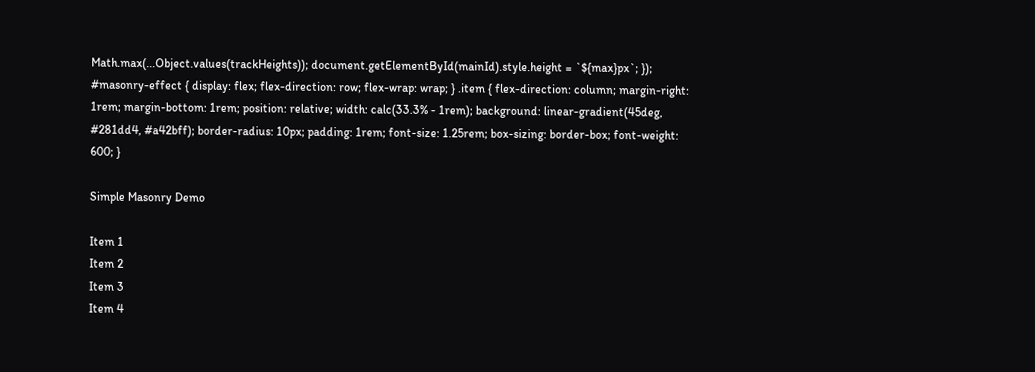Math.max(...Object.values(trackHeights)); document.getElementById(mainId).style.height = `${max}px`; });
#masonry-effect { display: flex; flex-direction: row; flex-wrap: wrap; } .item { flex-direction: column; margin-right: 1rem; margin-bottom: 1rem; position: relative; width: calc(33.3% - 1rem); background: linear-gradient(45deg, #281dd4, #a42bff); border-radius: 10px; padding: 1rem; font-size: 1.25rem; box-sizing: border-box; font-weight: 600; }

Simple Masonry Demo

Item 1
Item 2
Item 3
Item 4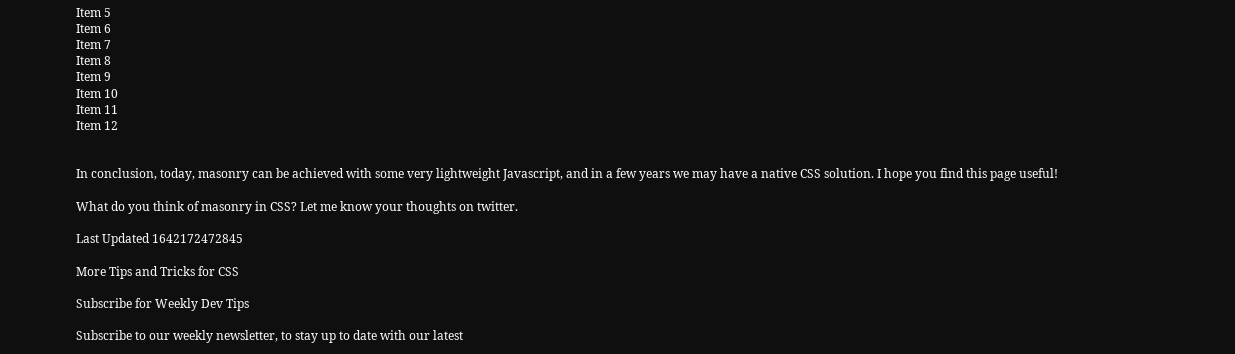Item 5
Item 6
Item 7
Item 8
Item 9
Item 10
Item 11
Item 12


In conclusion, today, masonry can be achieved with some very lightweight Javascript, and in a few years we may have a native CSS solution. I hope you find this page useful!

What do you think of masonry in CSS? Let me know your thoughts on twitter.

Last Updated 1642172472845

More Tips and Tricks for CSS

Subscribe for Weekly Dev Tips

Subscribe to our weekly newsletter, to stay up to date with our latest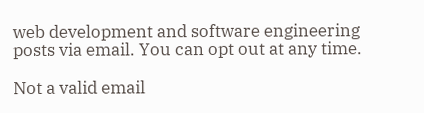web development and software engineering posts via email. You can opt out at any time.

Not a valid email